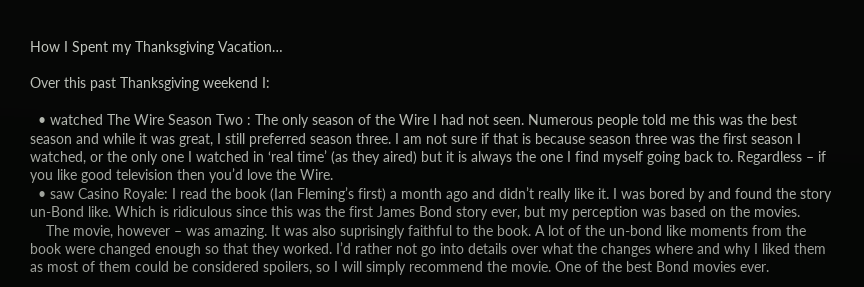How I Spent my Thanksgiving Vacation…

Over this past Thanksgiving weekend I:

  • watched The Wire Season Two : The only season of the Wire I had not seen. Numerous people told me this was the best season and while it was great, I still preferred season three. I am not sure if that is because season three was the first season I watched, or the only one I watched in ‘real time’ (as they aired) but it is always the one I find myself going back to. Regardless – if you like good television then you’d love the Wire.
  • saw Casino Royale: I read the book (Ian Fleming’s first) a month ago and didn’t really like it. I was bored by and found the story un-Bond like. Which is ridiculous since this was the first James Bond story ever, but my perception was based on the movies.
    The movie, however – was amazing. It was also suprisingly faithful to the book. A lot of the un-bond like moments from the book were changed enough so that they worked. I’d rather not go into details over what the changes where and why I liked them as most of them could be considered spoilers, so I will simply recommend the movie. One of the best Bond movies ever.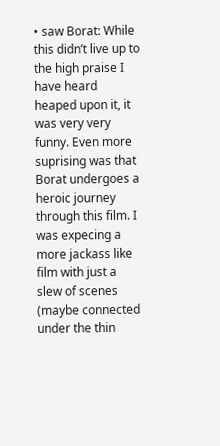• saw Borat: While this didn’t live up to the high praise I have heard heaped upon it, it was very very funny. Even more suprising was that Borat undergoes a heroic journey through this film. I was expecing a more jackass like film with just a slew of scenes (maybe connected under the thin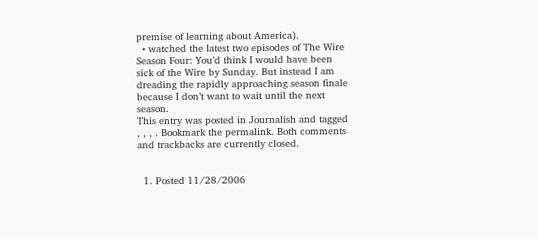premise of learning about America).
  • watched the latest two episodes of The Wire Season Four: You’d think I would have been sick of the Wire by Sunday. But instead I am dreading the rapidly approaching season finale because I don’t want to wait until the next season.
This entry was posted in Journalish and tagged , , , . Bookmark the permalink. Both comments and trackbacks are currently closed.


  1. Posted 11/28/2006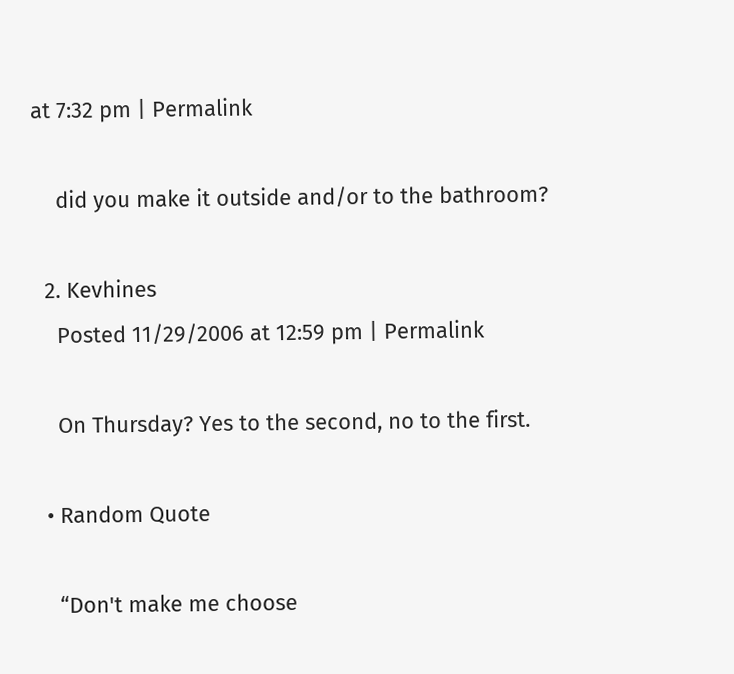at 7:32 pm | Permalink

    did you make it outside and/or to the bathroom?

  2. Kevhines
    Posted 11/29/2006 at 12:59 pm | Permalink

    On Thursday? Yes to the second, no to the first.

  • Random Quote

    “Don't make me choose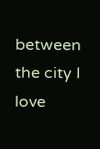between the city I love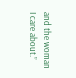and the woman I care about.”